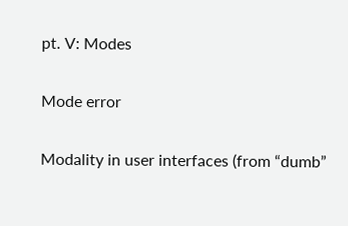pt. V: Modes

Mode error

Modality in user interfaces (from “dumb”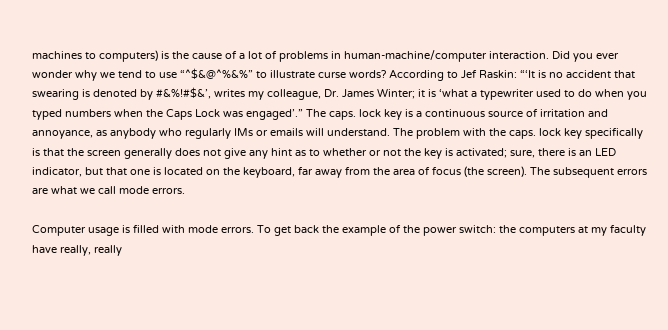machines to computers) is the cause of a lot of problems in human-machine/computer interaction. Did you ever wonder why we tend to use “^$&@^%&%” to illustrate curse words? According to Jef Raskin: “‘It is no accident that swearing is denoted by #&%!#$&’, writes my colleague, Dr. James Winter; it is ‘what a typewriter used to do when you typed numbers when the Caps Lock was engaged’.” The caps. lock key is a continuous source of irritation and annoyance, as anybody who regularly IMs or emails will understand. The problem with the caps. lock key specifically is that the screen generally does not give any hint as to whether or not the key is activated; sure, there is an LED indicator, but that one is located on the keyboard, far away from the area of focus (the screen). The subsequent errors are what we call mode errors.

Computer usage is filled with mode errors. To get back the example of the power switch: the computers at my faculty have really, really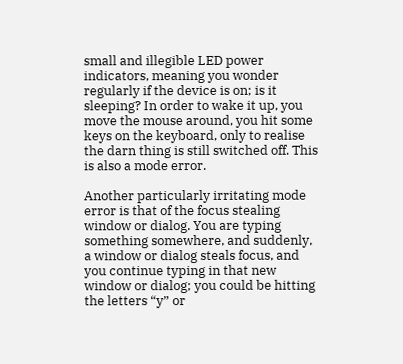small and illegible LED power indicators, meaning you wonder regularly if the device is on; is it sleeping? In order to wake it up, you move the mouse around, you hit some keys on the keyboard, only to realise the darn thing is still switched off. This is also a mode error.

Another particularly irritating mode error is that of the focus stealing window or dialog. You are typing something somewhere, and suddenly, a window or dialog steals focus, and you continue typing in that new window or dialog; you could be hitting the letters “y” or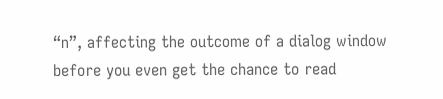“n”, affecting the outcome of a dialog window before you even get the chance to read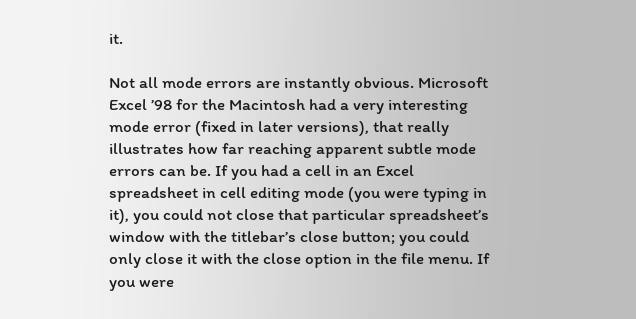it.

Not all mode errors are instantly obvious. Microsoft Excel ’98 for the Macintosh had a very interesting mode error (fixed in later versions), that really illustrates how far reaching apparent subtle mode errors can be. If you had a cell in an Excel spreadsheet in cell editing mode (you were typing in it), you could not close that particular spreadsheet’s window with the titlebar’s close button; you could only close it with the close option in the file menu. If you were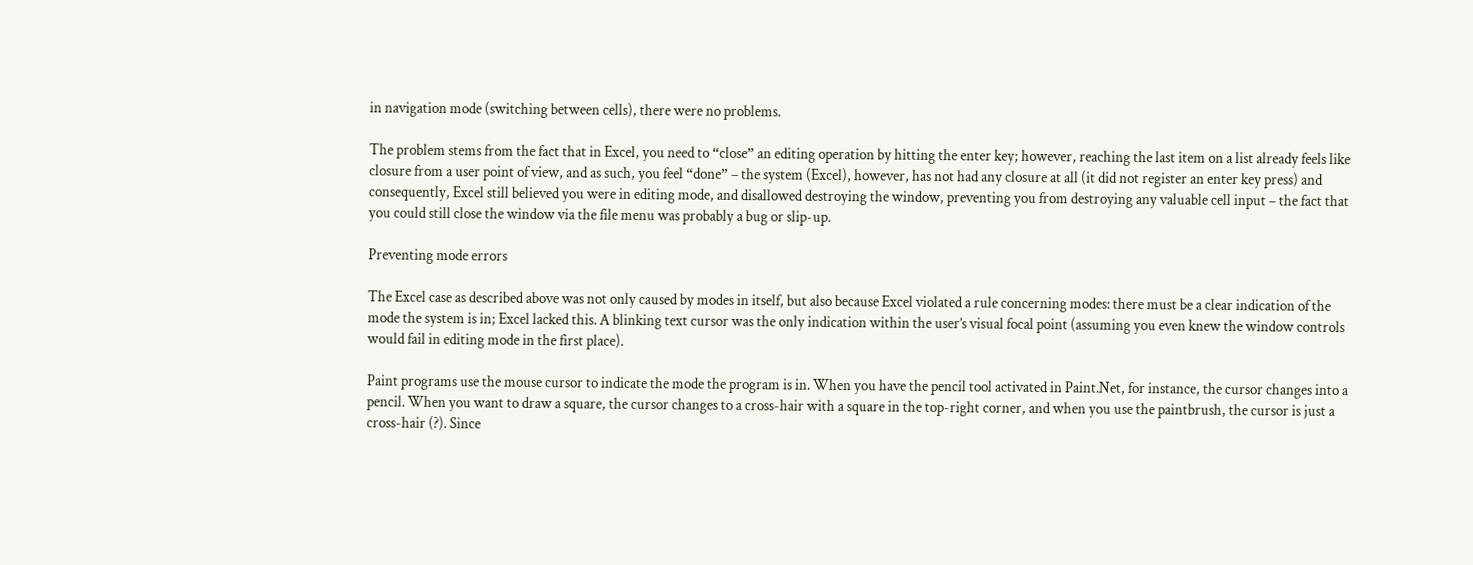in navigation mode (switching between cells), there were no problems.

The problem stems from the fact that in Excel, you need to “close” an editing operation by hitting the enter key; however, reaching the last item on a list already feels like closure from a user point of view, and as such, you feel “done” – the system (Excel), however, has not had any closure at all (it did not register an enter key press) and consequently, Excel still believed you were in editing mode, and disallowed destroying the window, preventing you from destroying any valuable cell input – the fact that you could still close the window via the file menu was probably a bug or slip-up.

Preventing mode errors

The Excel case as described above was not only caused by modes in itself, but also because Excel violated a rule concerning modes: there must be a clear indication of the mode the system is in; Excel lacked this. A blinking text cursor was the only indication within the user’s visual focal point (assuming you even knew the window controls would fail in editing mode in the first place).

Paint programs use the mouse cursor to indicate the mode the program is in. When you have the pencil tool activated in Paint.Net, for instance, the cursor changes into a pencil. When you want to draw a square, the cursor changes to a cross-hair with a square in the top-right corner, and when you use the paintbrush, the cursor is just a cross-hair (?). Since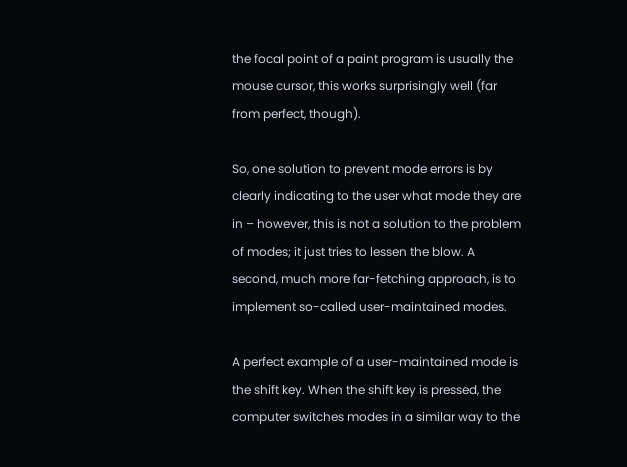the focal point of a paint program is usually the mouse cursor, this works surprisingly well (far from perfect, though).

So, one solution to prevent mode errors is by clearly indicating to the user what mode they are in – however, this is not a solution to the problem of modes; it just tries to lessen the blow. A second, much more far-fetching approach, is to implement so-called user-maintained modes.

A perfect example of a user-maintained mode is the shift key. When the shift key is pressed, the computer switches modes in a similar way to the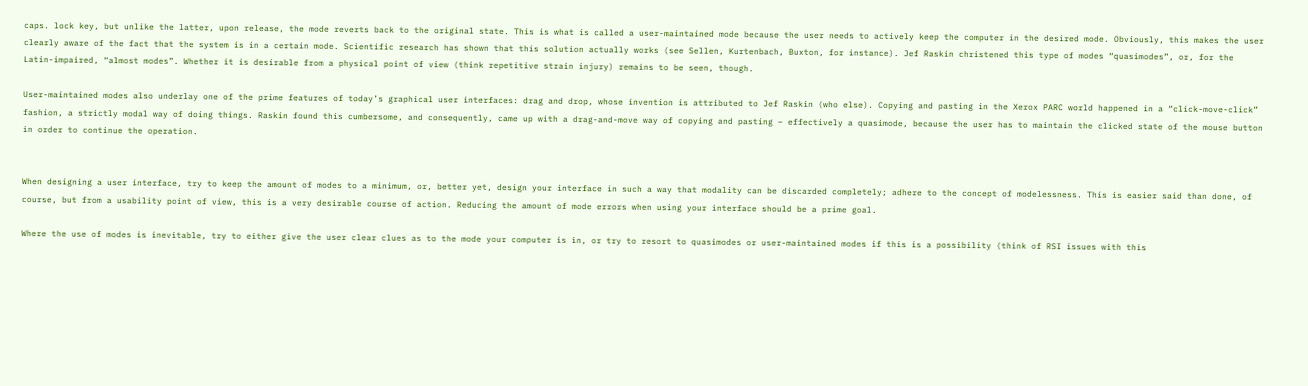caps. lock key, but unlike the latter, upon release, the mode reverts back to the original state. This is what is called a user-maintained mode because the user needs to actively keep the computer in the desired mode. Obviously, this makes the user clearly aware of the fact that the system is in a certain mode. Scientific research has shown that this solution actually works (see Sellen, Kurtenbach, Buxton, for instance). Jef Raskin christened this type of modes “quasimodes”, or, for the Latin-impaired, “almost modes”. Whether it is desirable from a physical point of view (think repetitive strain injury) remains to be seen, though.

User-maintained modes also underlay one of the prime features of today’s graphical user interfaces: drag and drop, whose invention is attributed to Jef Raskin (who else). Copying and pasting in the Xerox PARC world happened in a “click-move-click” fashion, a strictly modal way of doing things. Raskin found this cumbersome, and consequently, came up with a drag-and-move way of copying and pasting – effectively a quasimode, because the user has to maintain the clicked state of the mouse button in order to continue the operation.


When designing a user interface, try to keep the amount of modes to a minimum, or, better yet, design your interface in such a way that modality can be discarded completely; adhere to the concept of modelessness. This is easier said than done, of course, but from a usability point of view, this is a very desirable course of action. Reducing the amount of mode errors when using your interface should be a prime goal.

Where the use of modes is inevitable, try to either give the user clear clues as to the mode your computer is in, or try to resort to quasimodes or user-maintained modes if this is a possibility (think of RSI issues with this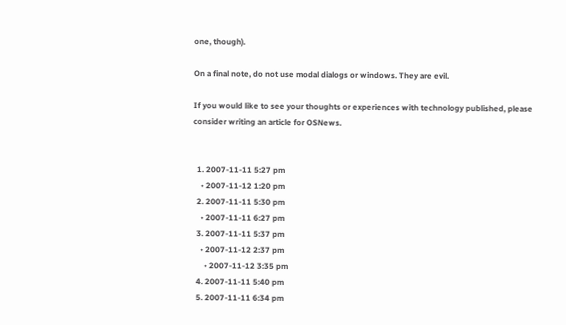one, though).

On a final note, do not use modal dialogs or windows. They are evil.

If you would like to see your thoughts or experiences with technology published, please consider writing an article for OSNews.


  1. 2007-11-11 5:27 pm
    • 2007-11-12 1:20 pm
  2. 2007-11-11 5:30 pm
    • 2007-11-11 6:27 pm
  3. 2007-11-11 5:37 pm
    • 2007-11-12 2:37 pm
      • 2007-11-12 3:35 pm
  4. 2007-11-11 5:40 pm
  5. 2007-11-11 6:34 pm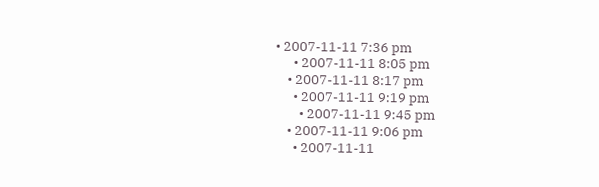• 2007-11-11 7:36 pm
      • 2007-11-11 8:05 pm
    • 2007-11-11 8:17 pm
      • 2007-11-11 9:19 pm
        • 2007-11-11 9:45 pm
    • 2007-11-11 9:06 pm
      • 2007-11-11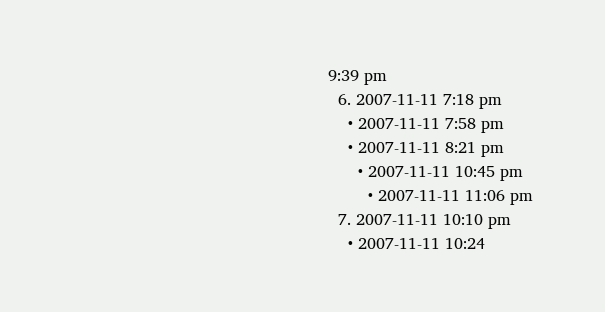9:39 pm
  6. 2007-11-11 7:18 pm
    • 2007-11-11 7:58 pm
    • 2007-11-11 8:21 pm
      • 2007-11-11 10:45 pm
        • 2007-11-11 11:06 pm
  7. 2007-11-11 10:10 pm
    • 2007-11-11 10:24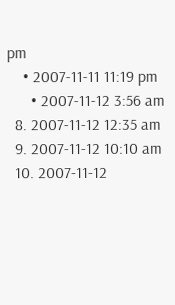pm
    • 2007-11-11 11:19 pm
      • 2007-11-12 3:56 am
  8. 2007-11-12 12:35 am
  9. 2007-11-12 10:10 am
  10. 2007-11-12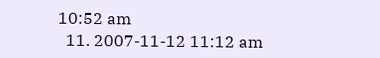10:52 am
  11. 2007-11-12 11:12 am